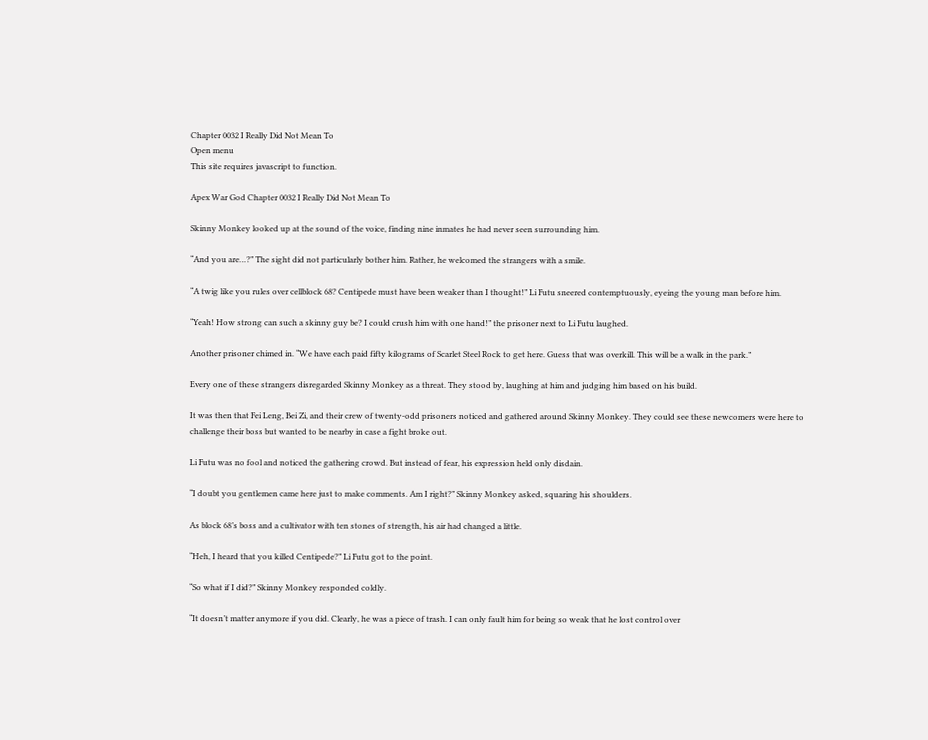Chapter 0032 I Really Did Not Mean To
Open menu
This site requires javascript to function.

Apex War God Chapter 0032 I Really Did Not Mean To

Skinny Monkey looked up at the sound of the voice, finding nine inmates he had never seen surrounding him.

“And you are…?” The sight did not particularly bother him. Rather, he welcomed the strangers with a smile.

“A twig like you rules over cellblock 68? Centipede must have been weaker than I thought!” Li Futu sneered contemptuously, eyeing the young man before him.

“Yeah! How strong can such a skinny guy be? I could crush him with one hand!” the prisoner next to Li Futu laughed.

Another prisoner chimed in. “We have each paid fifty kilograms of Scarlet Steel Rock to get here. Guess that was overkill. This will be a walk in the park.”

Every one of these strangers disregarded Skinny Monkey as a threat. They stood by, laughing at him and judging him based on his build.

It was then that Fei Leng, Bei Zi, and their crew of twenty-odd prisoners noticed and gathered around Skinny Monkey. They could see these newcomers were here to challenge their boss but wanted to be nearby in case a fight broke out.

Li Futu was no fool and noticed the gathering crowd. But instead of fear, his expression held only disdain.

“I doubt you gentlemen came here just to make comments. Am I right?” Skinny Monkey asked, squaring his shoulders.

As block 68’s boss and a cultivator with ten stones of strength, his air had changed a little.

“Heh, I heard that you killed Centipede?” Li Futu got to the point.

“So what if I did?” Skinny Monkey responded coldly.

“It doesn’t matter anymore if you did. Clearly, he was a piece of trash. I can only fault him for being so weak that he lost control over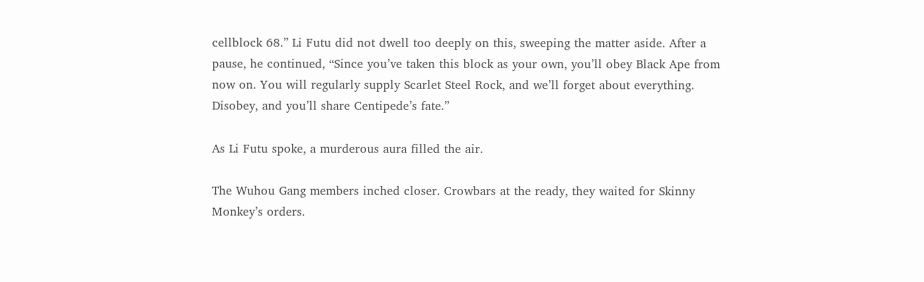cellblock 68.” Li Futu did not dwell too deeply on this, sweeping the matter aside. After a pause, he continued, “Since you’ve taken this block as your own, you’ll obey Black Ape from now on. You will regularly supply Scarlet Steel Rock, and we’ll forget about everything. Disobey, and you’ll share Centipede’s fate.”

As Li Futu spoke, a murderous aura filled the air.

The Wuhou Gang members inched closer. Crowbars at the ready, they waited for Skinny Monkey’s orders.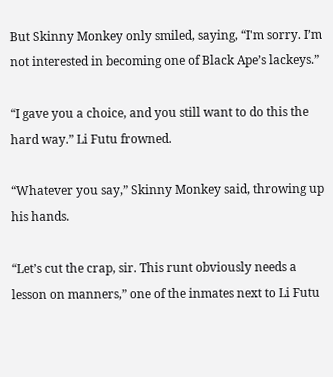But Skinny Monkey only smiled, saying, “I'm sorry. I’m not interested in becoming one of Black Ape’s lackeys.”

“I gave you a choice, and you still want to do this the hard way.” Li Futu frowned.

“Whatever you say,” Skinny Monkey said, throwing up his hands.

“Let’s cut the crap, sir. This runt obviously needs a lesson on manners,” one of the inmates next to Li Futu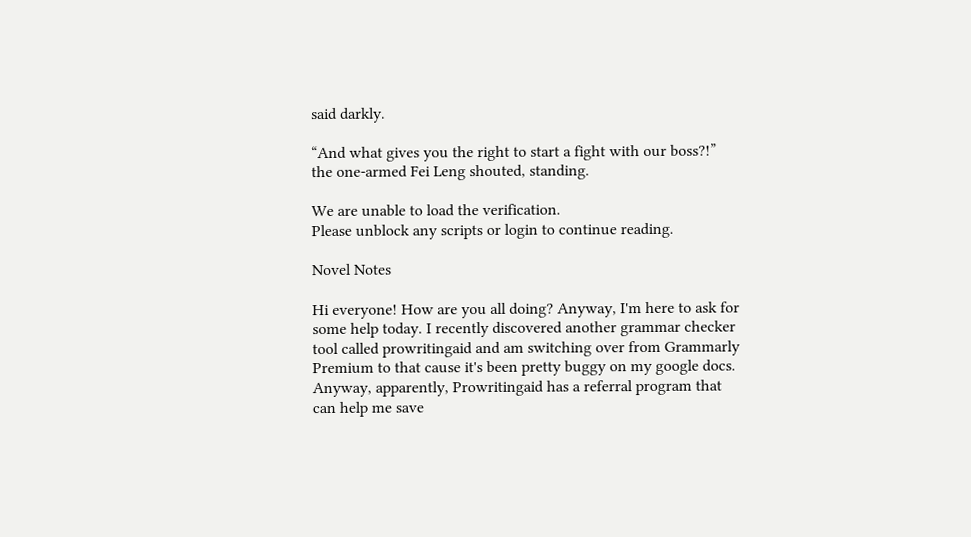said darkly.

“And what gives you the right to start a fight with our boss?!” the one-armed Fei Leng shouted, standing.

We are unable to load the verification.
Please unblock any scripts or login to continue reading.

Novel Notes

Hi everyone! How are you all doing? Anyway, I'm here to ask for some help today. I recently discovered another grammar checker tool called prowritingaid and am switching over from Grammarly Premium to that cause it's been pretty buggy on my google docs. Anyway, apparently, Prowritingaid has a referral program that can help me save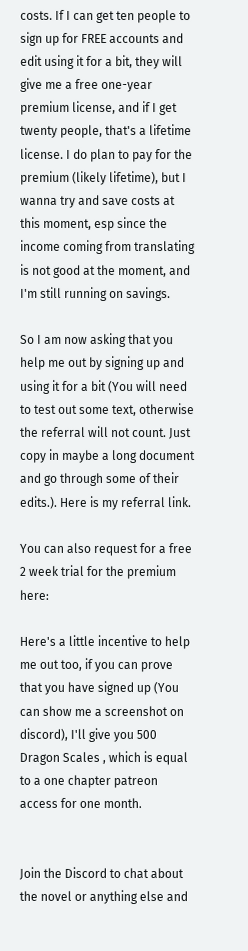costs. If I can get ten people to sign up for FREE accounts and edit using it for a bit, they will give me a free one-year premium license, and if I get twenty people, that's a lifetime license. I do plan to pay for the premium (likely lifetime), but I wanna try and save costs at this moment, esp since the income coming from translating is not good at the moment, and I'm still running on savings.

So I am now asking that you help me out by signing up and using it for a bit (You will need to test out some text, otherwise the referral will not count. Just copy in maybe a long document and go through some of their edits.). Here is my referral link.

You can also request for a free 2 week trial for the premium here:

Here's a little incentive to help me out too, if you can prove that you have signed up (You can show me a screenshot on discord), I'll give you 500 Dragon Scales , which is equal to a one chapter patreon access for one month.


Join the Discord to chat about the novel or anything else and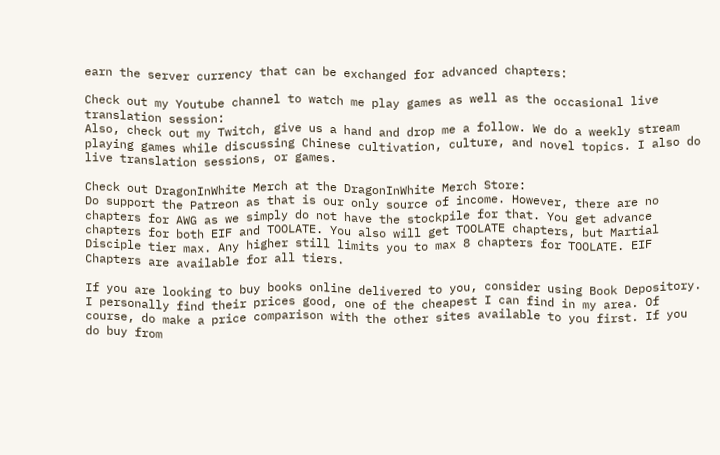earn the server currency that can be exchanged for advanced chapters:

Check out my Youtube channel to watch me play games as well as the occasional live translation session:
Also, check out my Twitch, give us a hand and drop me a follow. We do a weekly stream playing games while discussing Chinese cultivation, culture, and novel topics. I also do live translation sessions, or games.

Check out DragonInWhite Merch at the DragonInWhite Merch Store:
Do support the Patreon as that is our only source of income. However, there are no chapters for AWG as we simply do not have the stockpile for that. You get advance chapters for both EIF and TOOLATE. You also will get TOOLATE chapters, but Martial Disciple tier max. Any higher still limits you to max 8 chapters for TOOLATE. EIF Chapters are available for all tiers.

If you are looking to buy books online delivered to you, consider using Book Depository. I personally find their prices good, one of the cheapest I can find in my area. Of course, do make a price comparison with the other sites available to you first. If you do buy from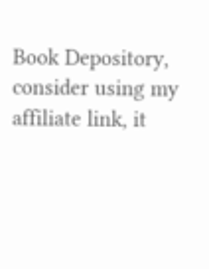Book Depository, consider using my affiliate link, it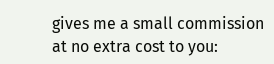gives me a small commission at no extra cost to you: